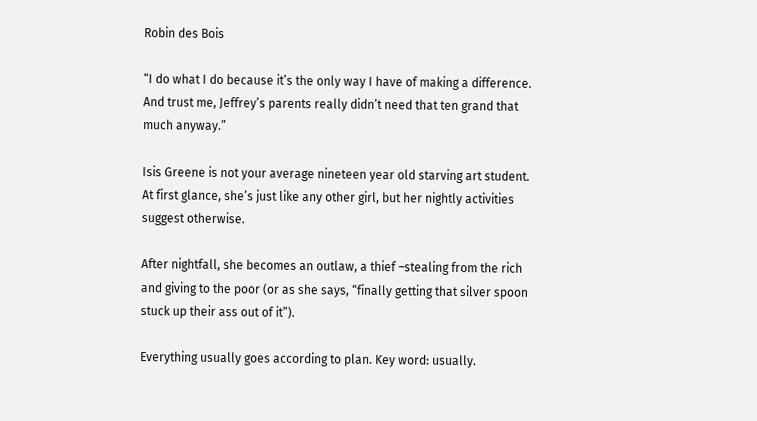Robin des Bois

“I do what I do because it’s the only way I have of making a difference. And trust me, Jeffrey’s parents really didn’t need that ten grand that much anyway.”

Isis Greene is not your average nineteen year old starving art student. At first glance, she’s just like any other girl, but her nightly activities suggest otherwise.

After nightfall, she becomes an outlaw, a thief –stealing from the rich and giving to the poor (or as she says, “finally getting that silver spoon stuck up their ass out of it”).

Everything usually goes according to plan. Key word: usually.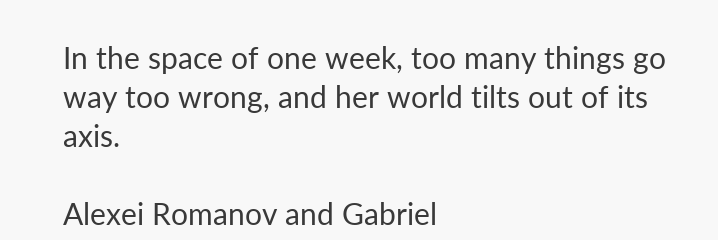In the space of one week, too many things go way too wrong, and her world tilts out of its axis.

Alexei Romanov and Gabriel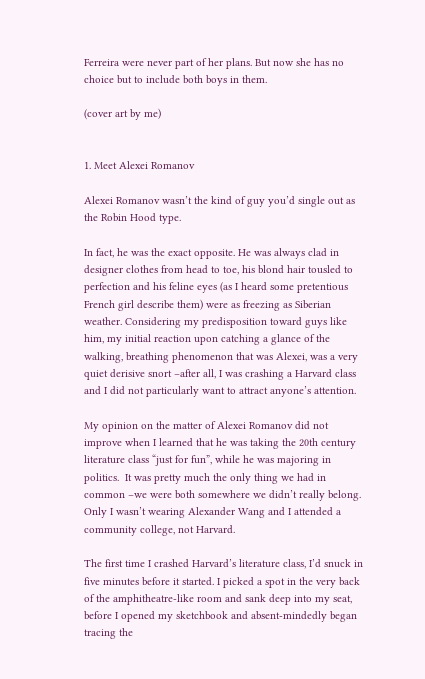Ferreira were never part of her plans. But now she has no choice but to include both boys in them.

(cover art by me)


1. Meet Alexei Romanov

Alexei Romanov wasn’t the kind of guy you’d single out as the Robin Hood type.

In fact, he was the exact opposite. He was always clad in designer clothes from head to toe, his blond hair tousled to perfection and his feline eyes (as I heard some pretentious French girl describe them) were as freezing as Siberian weather. Considering my predisposition toward guys like him, my initial reaction upon catching a glance of the walking, breathing phenomenon that was Alexei, was a very quiet derisive snort –after all, I was crashing a Harvard class and I did not particularly want to attract anyone’s attention.

My opinion on the matter of Alexei Romanov did not improve when I learned that he was taking the 20th century literature class “just for fun”, while he was majoring in politics.  It was pretty much the only thing we had in common –we were both somewhere we didn’t really belong. Only I wasn’t wearing Alexander Wang and I attended a community college, not Harvard.

The first time I crashed Harvard’s literature class, I’d snuck in five minutes before it started. I picked a spot in the very back of the amphitheatre-like room and sank deep into my seat, before I opened my sketchbook and absent-mindedly began tracing the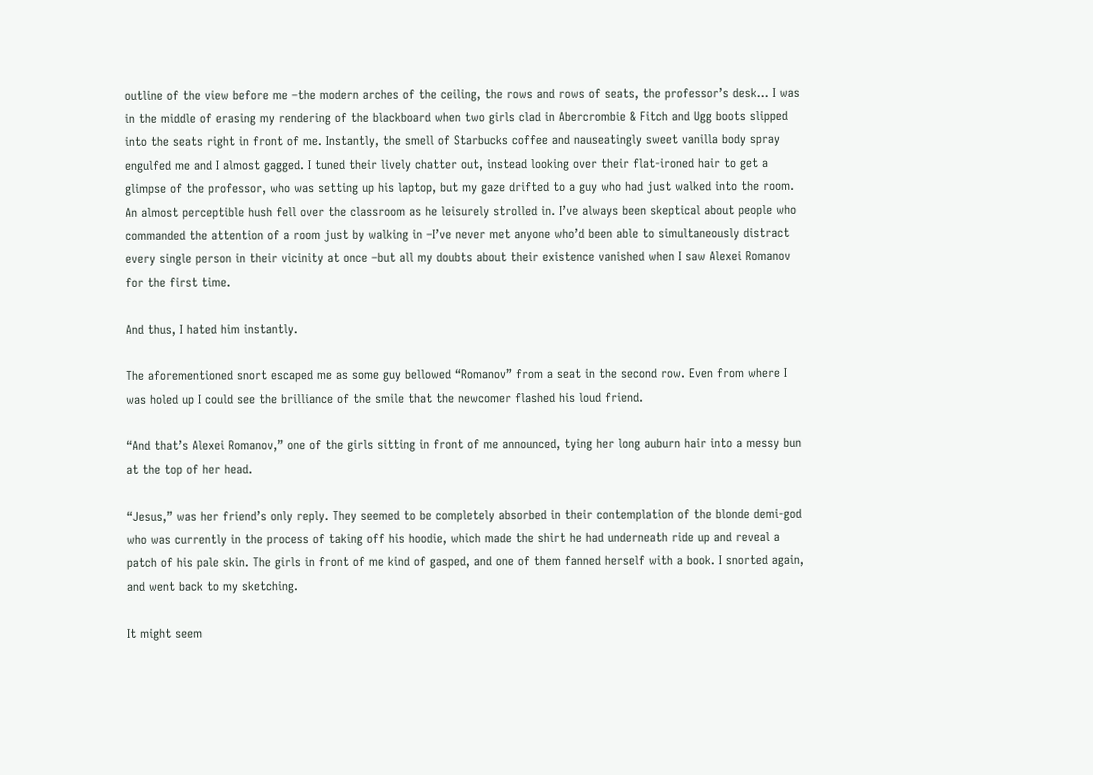outline of the view before me –the modern arches of the ceiling, the rows and rows of seats, the professor’s desk… I was in the middle of erasing my rendering of the blackboard when two girls clad in Abercrombie & Fitch and Ugg boots slipped into the seats right in front of me. Instantly, the smell of Starbucks coffee and nauseatingly sweet vanilla body spray engulfed me and I almost gagged. I tuned their lively chatter out, instead looking over their flat-ironed hair to get a glimpse of the professor, who was setting up his laptop, but my gaze drifted to a guy who had just walked into the room. An almost perceptible hush fell over the classroom as he leisurely strolled in. I’ve always been skeptical about people who commanded the attention of a room just by walking in –I’ve never met anyone who’d been able to simultaneously distract every single person in their vicinity at once –but all my doubts about their existence vanished when I saw Alexei Romanov for the first time.

And thus, I hated him instantly.

The aforementioned snort escaped me as some guy bellowed “Romanov” from a seat in the second row. Even from where I was holed up I could see the brilliance of the smile that the newcomer flashed his loud friend.

“And that’s Alexei Romanov,” one of the girls sitting in front of me announced, tying her long auburn hair into a messy bun at the top of her head.

“Jesus,” was her friend’s only reply. They seemed to be completely absorbed in their contemplation of the blonde demi-god who was currently in the process of taking off his hoodie, which made the shirt he had underneath ride up and reveal a patch of his pale skin. The girls in front of me kind of gasped, and one of them fanned herself with a book. I snorted again, and went back to my sketching.

It might seem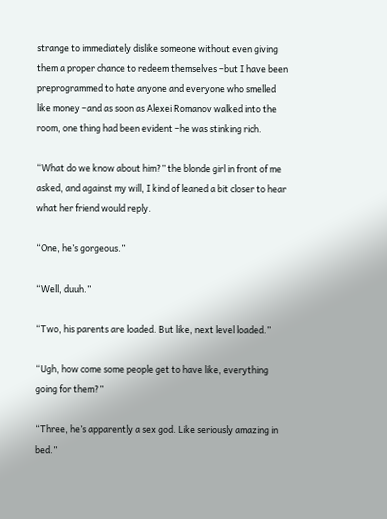strange to immediately dislike someone without even giving them a proper chance to redeem themselves –but I have been preprogrammed to hate anyone and everyone who smelled like money –and as soon as Alexei Romanov walked into the room, one thing had been evident –he was stinking rich.

“What do we know about him?” the blonde girl in front of me asked, and against my will, I kind of leaned a bit closer to hear what her friend would reply.

“One, he’s gorgeous.”

“Well, duuh.”

“Two, his parents are loaded. But like, next level loaded.”

“Ugh, how come some people get to have like, everything going for them?”

“Three, he’s apparently a sex god. Like seriously amazing in bed.”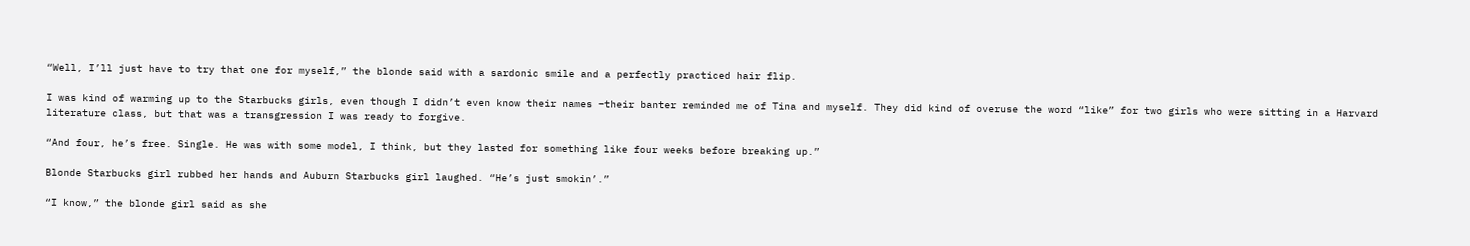“Well, I’ll just have to try that one for myself,” the blonde said with a sardonic smile and a perfectly practiced hair flip.

I was kind of warming up to the Starbucks girls, even though I didn’t even know their names –their banter reminded me of Tina and myself. They did kind of overuse the word “like” for two girls who were sitting in a Harvard literature class, but that was a transgression I was ready to forgive.

“And four, he’s free. Single. He was with some model, I think, but they lasted for something like four weeks before breaking up.”

Blonde Starbucks girl rubbed her hands and Auburn Starbucks girl laughed. “He’s just smokin’.”

“I know,” the blonde girl said as she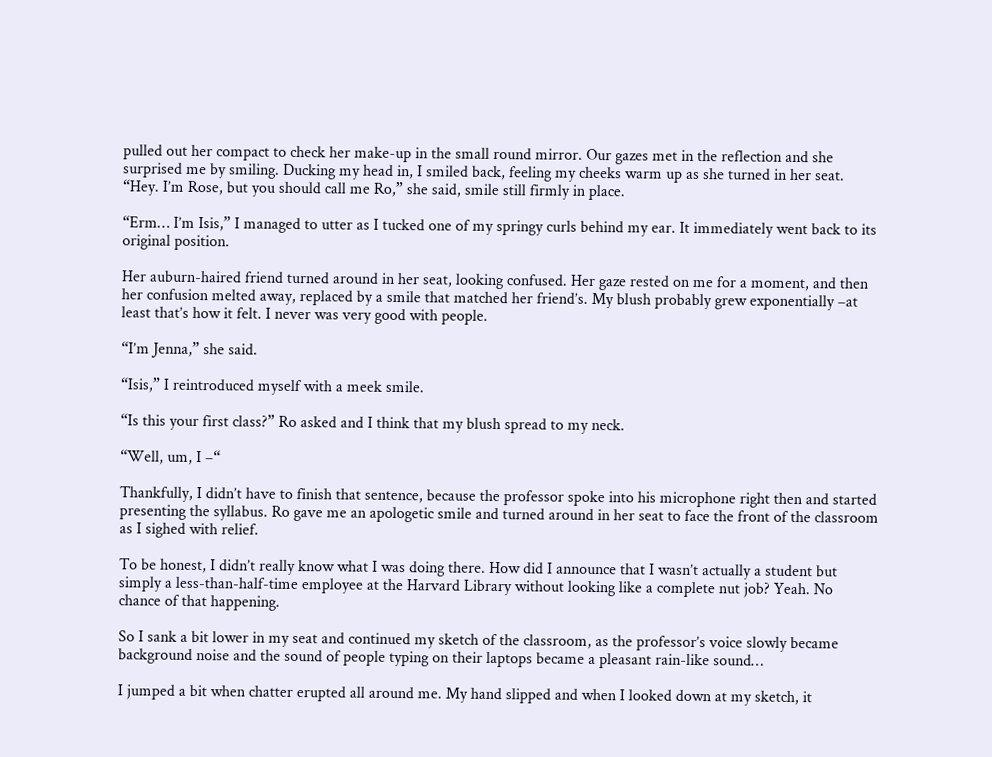pulled out her compact to check her make-up in the small round mirror. Our gazes met in the reflection and she surprised me by smiling. Ducking my head in, I smiled back, feeling my cheeks warm up as she turned in her seat. “Hey. I’m Rose, but you should call me Ro,” she said, smile still firmly in place.

“Erm… I’m Isis,” I managed to utter as I tucked one of my springy curls behind my ear. It immediately went back to its original position.

Her auburn-haired friend turned around in her seat, looking confused. Her gaze rested on me for a moment, and then her confusion melted away, replaced by a smile that matched her friend’s. My blush probably grew exponentially –at least that’s how it felt. I never was very good with people.

“I’m Jenna,” she said.

“Isis,” I reintroduced myself with a meek smile.

“Is this your first class?” Ro asked and I think that my blush spread to my neck.

“Well, um, I –“

Thankfully, I didn’t have to finish that sentence, because the professor spoke into his microphone right then and started presenting the syllabus. Ro gave me an apologetic smile and turned around in her seat to face the front of the classroom as I sighed with relief.

To be honest, I didn’t really know what I was doing there. How did I announce that I wasn’t actually a student but simply a less-than-half-time employee at the Harvard Library without looking like a complete nut job? Yeah. No chance of that happening.

So I sank a bit lower in my seat and continued my sketch of the classroom, as the professor’s voice slowly became background noise and the sound of people typing on their laptops became a pleasant rain-like sound…

I jumped a bit when chatter erupted all around me. My hand slipped and when I looked down at my sketch, it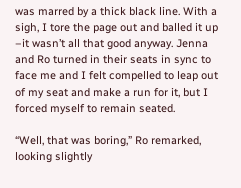was marred by a thick black line. With a sigh, I tore the page out and balled it up –it wasn’t all that good anyway. Jenna and Ro turned in their seats in sync to face me and I felt compelled to leap out of my seat and make a run for it, but I forced myself to remain seated.

“Well, that was boring,” Ro remarked, looking slightly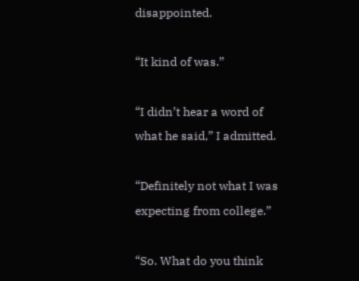disappointed.

“It kind of was.”

“I didn’t hear a word of what he said,” I admitted.

“Definitely not what I was expecting from college.”

“So. What do you think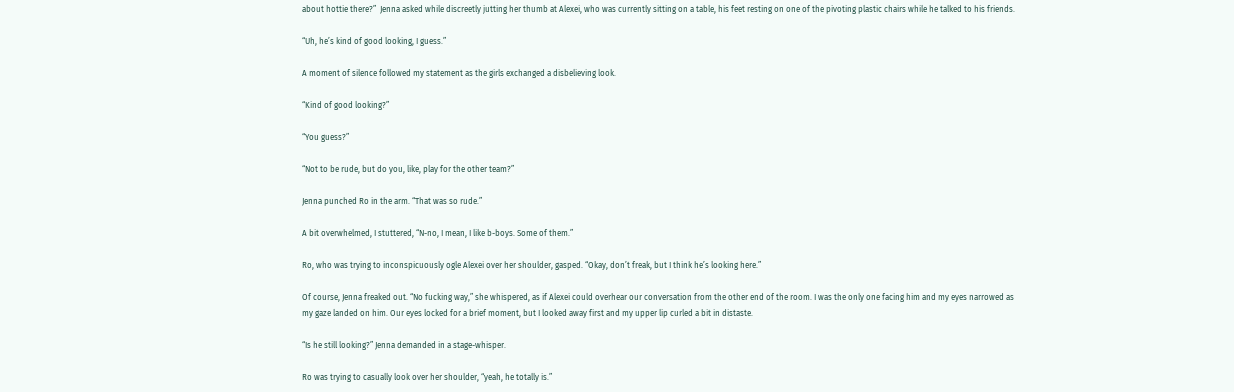about hottie there?”  Jenna asked while discreetly jutting her thumb at Alexei, who was currently sitting on a table, his feet resting on one of the pivoting plastic chairs while he talked to his friends.

“Uh, he’s kind of good looking, I guess.”

A moment of silence followed my statement as the girls exchanged a disbelieving look.

“Kind of good looking?”

“You guess?”

“Not to be rude, but do you, like, play for the other team?”

Jenna punched Ro in the arm. “That was so rude.”

A bit overwhelmed, I stuttered, “N-no, I mean, I like b-boys. Some of them.”

Ro, who was trying to inconspicuously ogle Alexei over her shoulder, gasped. “Okay, don’t freak, but I think he’s looking here.”

Of course, Jenna freaked out. “No fucking way,” she whispered, as if Alexei could overhear our conversation from the other end of the room. I was the only one facing him and my eyes narrowed as my gaze landed on him. Our eyes locked for a brief moment, but I looked away first and my upper lip curled a bit in distaste.

“Is he still looking?” Jenna demanded in a stage-whisper.

Ro was trying to casually look over her shoulder, “yeah, he totally is.”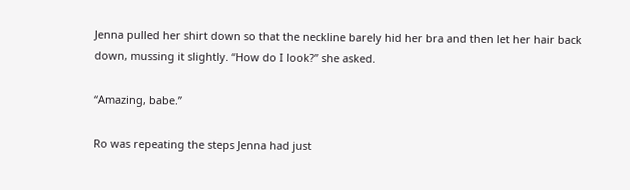Jenna pulled her shirt down so that the neckline barely hid her bra and then let her hair back down, mussing it slightly. “How do I look?” she asked.

“Amazing, babe.”

Ro was repeating the steps Jenna had just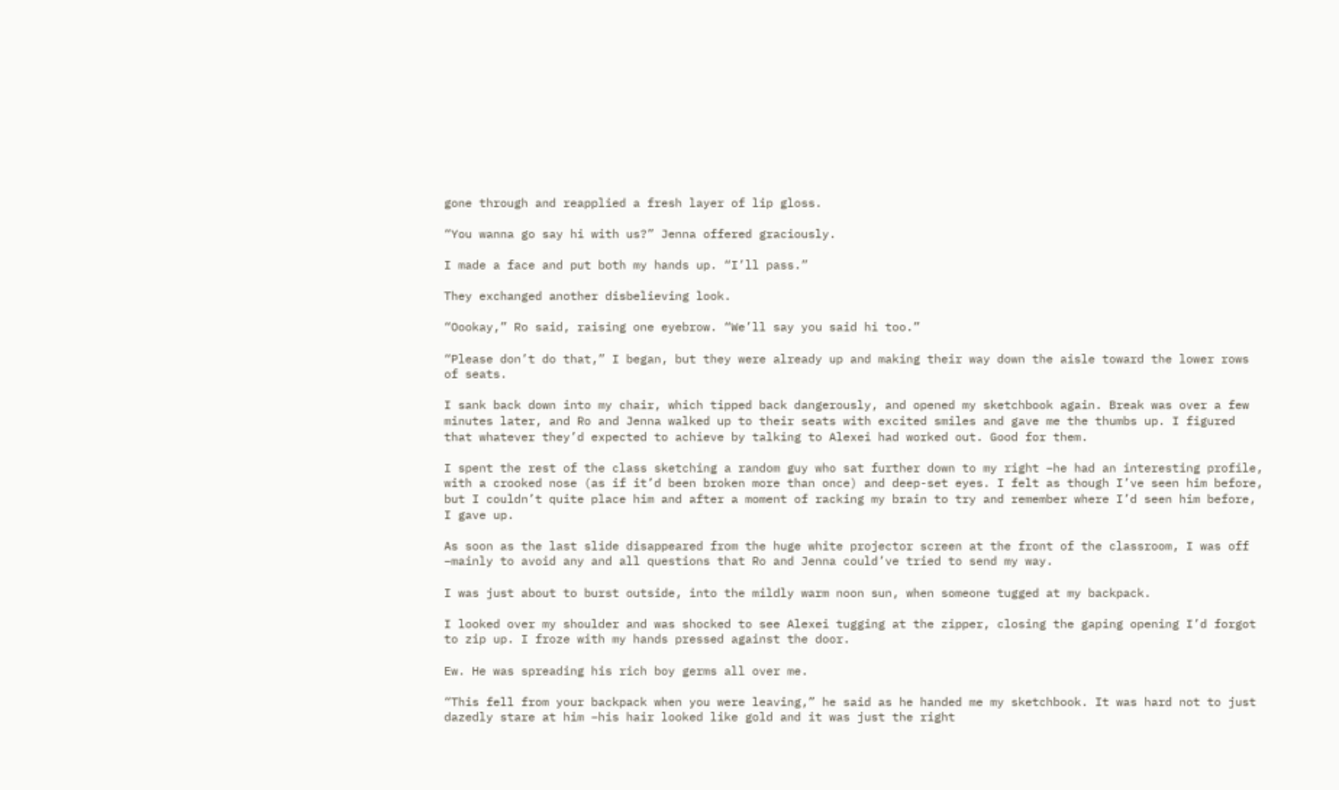gone through and reapplied a fresh layer of lip gloss.

“You wanna go say hi with us?” Jenna offered graciously.

I made a face and put both my hands up. “I’ll pass.”

They exchanged another disbelieving look.

“Oookay,” Ro said, raising one eyebrow. “We’ll say you said hi too.”

“Please don’t do that,” I began, but they were already up and making their way down the aisle toward the lower rows of seats.

I sank back down into my chair, which tipped back dangerously, and opened my sketchbook again. Break was over a few minutes later, and Ro and Jenna walked up to their seats with excited smiles and gave me the thumbs up. I figured that whatever they’d expected to achieve by talking to Alexei had worked out. Good for them.

I spent the rest of the class sketching a random guy who sat further down to my right –he had an interesting profile, with a crooked nose (as if it’d been broken more than once) and deep-set eyes. I felt as though I’ve seen him before, but I couldn’t quite place him and after a moment of racking my brain to try and remember where I’d seen him before, I gave up.

As soon as the last slide disappeared from the huge white projector screen at the front of the classroom, I was off –mainly to avoid any and all questions that Ro and Jenna could’ve tried to send my way.

I was just about to burst outside, into the mildly warm noon sun, when someone tugged at my backpack.

I looked over my shoulder and was shocked to see Alexei tugging at the zipper, closing the gaping opening I’d forgot to zip up. I froze with my hands pressed against the door.

Ew. He was spreading his rich boy germs all over me.

“This fell from your backpack when you were leaving,” he said as he handed me my sketchbook. It was hard not to just dazedly stare at him –his hair looked like gold and it was just the right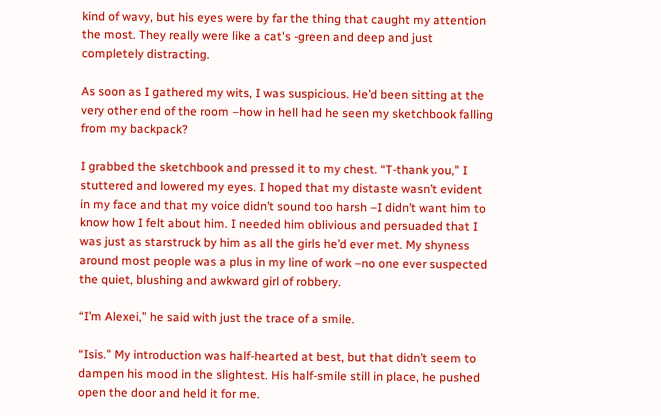kind of wavy, but his eyes were by far the thing that caught my attention the most. They really were like a cat's -green and deep and just completely distracting.

As soon as I gathered my wits, I was suspicious. He’d been sitting at the very other end of the room –how in hell had he seen my sketchbook falling from my backpack?

I grabbed the sketchbook and pressed it to my chest. “T-thank you,” I stuttered and lowered my eyes. I hoped that my distaste wasn’t evident in my face and that my voice didn’t sound too harsh –I didn’t want him to know how I felt about him. I needed him oblivious and persuaded that I was just as starstruck by him as all the girls he’d ever met. My shyness around most people was a plus in my line of work –no one ever suspected the quiet, blushing and awkward girl of robbery.

“I’m Alexei,” he said with just the trace of a smile.

“Isis.” My introduction was half-hearted at best, but that didn’t seem to dampen his mood in the slightest. His half-smile still in place, he pushed open the door and held it for me.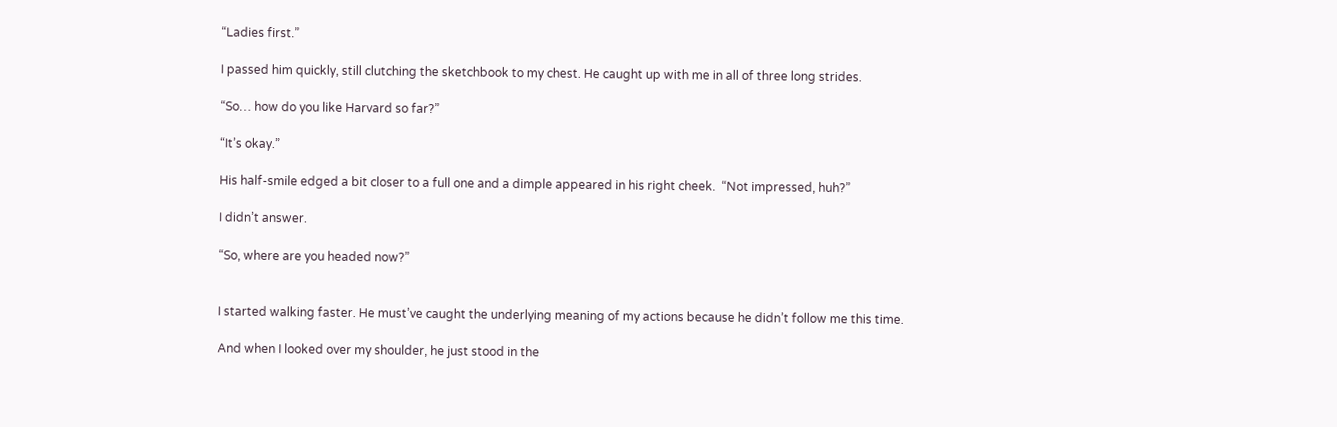“Ladies first.”

I passed him quickly, still clutching the sketchbook to my chest. He caught up with me in all of three long strides.

“So… how do you like Harvard so far?”

“It’s okay.”

His half-smile edged a bit closer to a full one and a dimple appeared in his right cheek.  “Not impressed, huh?”

I didn’t answer.

“So, where are you headed now?”


I started walking faster. He must’ve caught the underlying meaning of my actions because he didn’t follow me this time.

And when I looked over my shoulder, he just stood in the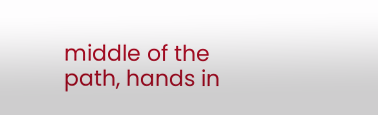middle of the path, hands in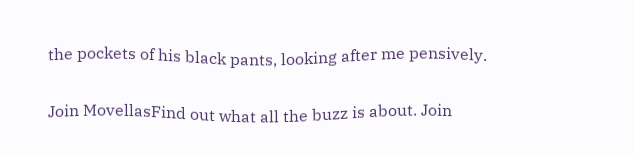the pockets of his black pants, looking after me pensively.

Join MovellasFind out what all the buzz is about. Join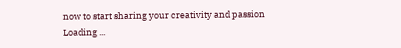now to start sharing your creativity and passion
Loading ...